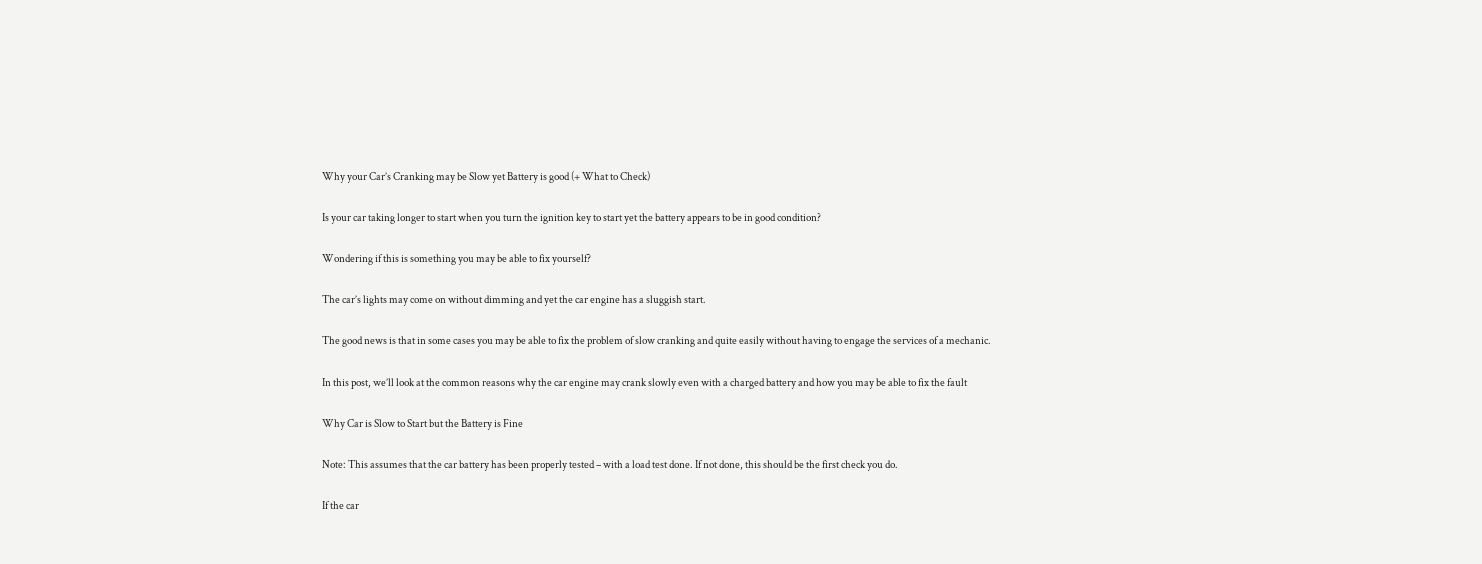Why your Car’s Cranking may be Slow yet Battery is good (+ What to Check)

Is your car taking longer to start when you turn the ignition key to start yet the battery appears to be in good condition?

Wondering if this is something you may be able to fix yourself?

The car’s lights may come on without dimming and yet the car engine has a sluggish start.

The good news is that in some cases you may be able to fix the problem of slow cranking and quite easily without having to engage the services of a mechanic.

In this post, we’ll look at the common reasons why the car engine may crank slowly even with a charged battery and how you may be able to fix the fault

Why Car is Slow to Start but the Battery is Fine

Note: This assumes that the car battery has been properly tested – with a load test done. If not done, this should be the first check you do.

If the car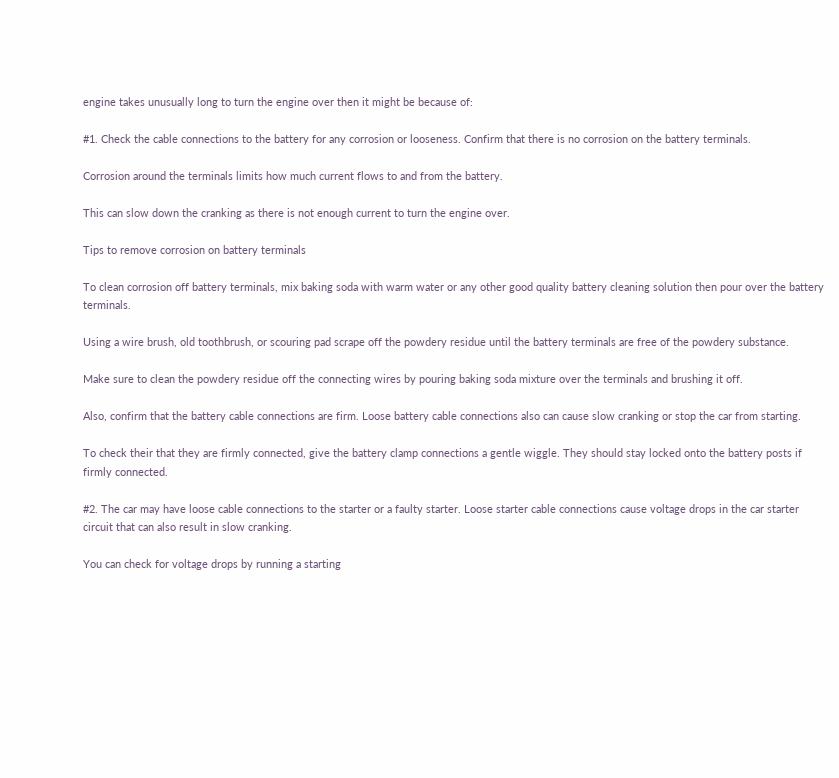engine takes unusually long to turn the engine over then it might be because of:

#1. Check the cable connections to the battery for any corrosion or looseness. Confirm that there is no corrosion on the battery terminals.

Corrosion around the terminals limits how much current flows to and from the battery.

This can slow down the cranking as there is not enough current to turn the engine over.

Tips to remove corrosion on battery terminals

To clean corrosion off battery terminals, mix baking soda with warm water or any other good quality battery cleaning solution then pour over the battery terminals.

Using a wire brush, old toothbrush, or scouring pad scrape off the powdery residue until the battery terminals are free of the powdery substance.

Make sure to clean the powdery residue off the connecting wires by pouring baking soda mixture over the terminals and brushing it off.

Also, confirm that the battery cable connections are firm. Loose battery cable connections also can cause slow cranking or stop the car from starting.

To check their that they are firmly connected, give the battery clamp connections a gentle wiggle. They should stay locked onto the battery posts if firmly connected.

#2. The car may have loose cable connections to the starter or a faulty starter. Loose starter cable connections cause voltage drops in the car starter circuit that can also result in slow cranking.

You can check for voltage drops by running a starting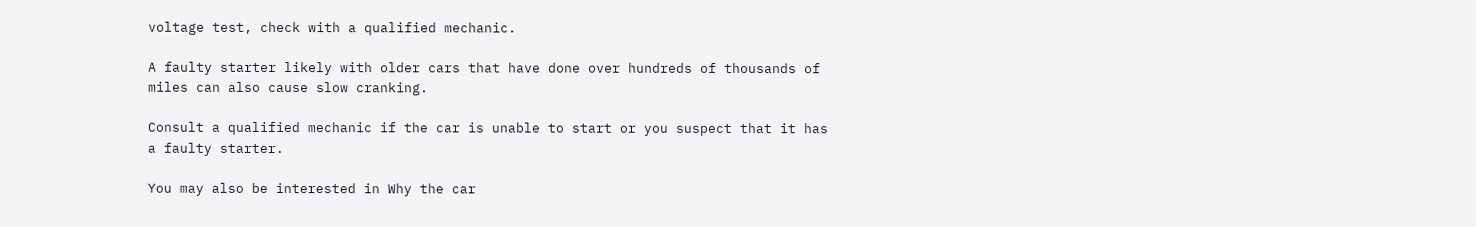voltage test, check with a qualified mechanic.

A faulty starter likely with older cars that have done over hundreds of thousands of miles can also cause slow cranking.

Consult a qualified mechanic if the car is unable to start or you suspect that it has a faulty starter.

You may also be interested in Why the car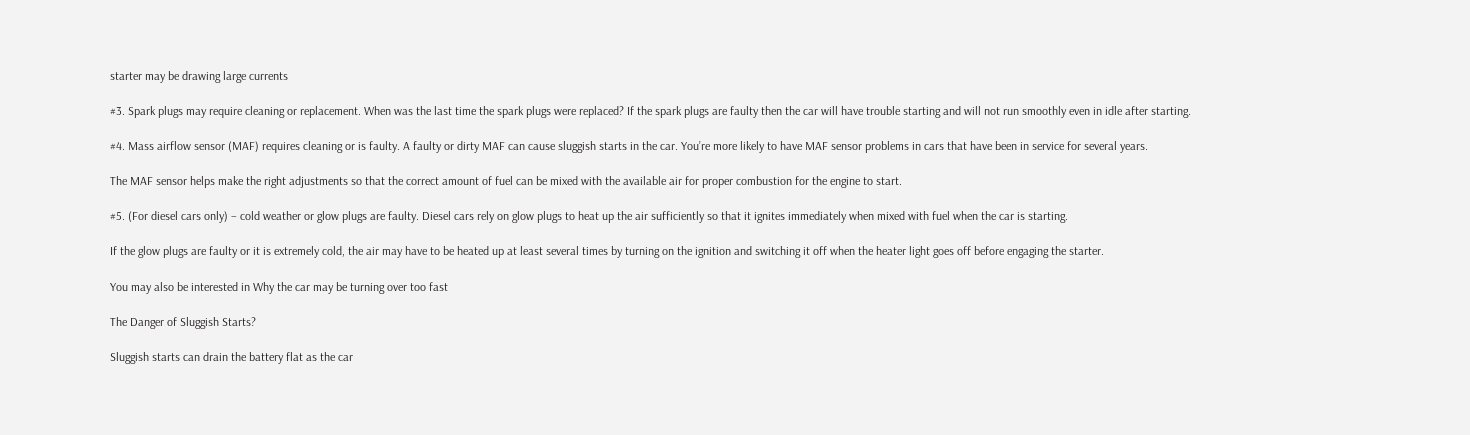starter may be drawing large currents

#3. Spark plugs may require cleaning or replacement. When was the last time the spark plugs were replaced? If the spark plugs are faulty then the car will have trouble starting and will not run smoothly even in idle after starting.

#4. Mass airflow sensor (MAF) requires cleaning or is faulty. A faulty or dirty MAF can cause sluggish starts in the car. You’re more likely to have MAF sensor problems in cars that have been in service for several years.

The MAF sensor helps make the right adjustments so that the correct amount of fuel can be mixed with the available air for proper combustion for the engine to start.

#5. (For diesel cars only) – cold weather or glow plugs are faulty. Diesel cars rely on glow plugs to heat up the air sufficiently so that it ignites immediately when mixed with fuel when the car is starting.

If the glow plugs are faulty or it is extremely cold, the air may have to be heated up at least several times by turning on the ignition and switching it off when the heater light goes off before engaging the starter.

You may also be interested in Why the car may be turning over too fast

The Danger of Sluggish Starts?

Sluggish starts can drain the battery flat as the car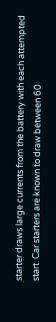starter draws large currents from the battery with each attempted start. Car starters are known to draw between 60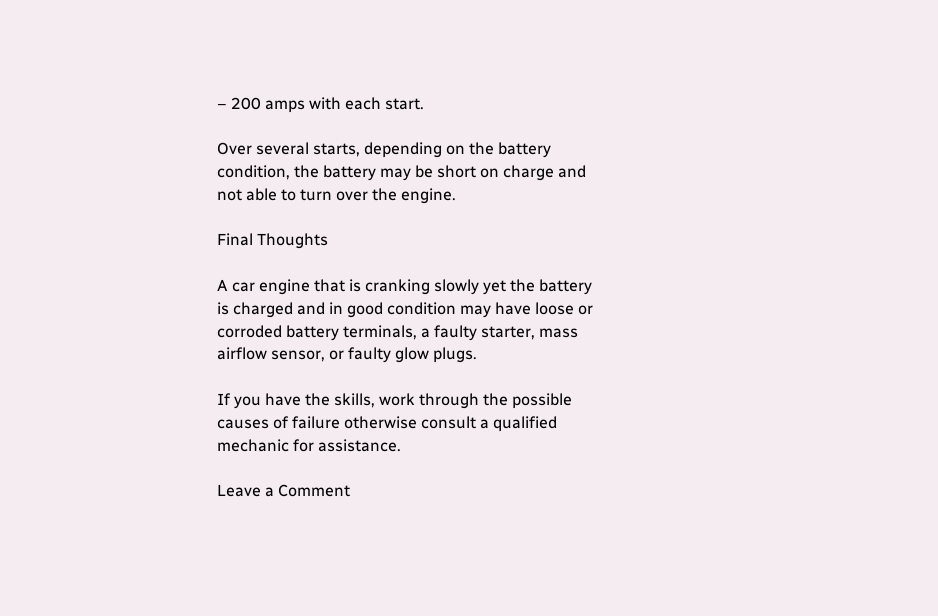– 200 amps with each start.

Over several starts, depending on the battery condition, the battery may be short on charge and not able to turn over the engine.

Final Thoughts

A car engine that is cranking slowly yet the battery is charged and in good condition may have loose or corroded battery terminals, a faulty starter, mass airflow sensor, or faulty glow plugs.

If you have the skills, work through the possible causes of failure otherwise consult a qualified mechanic for assistance.

Leave a Comment